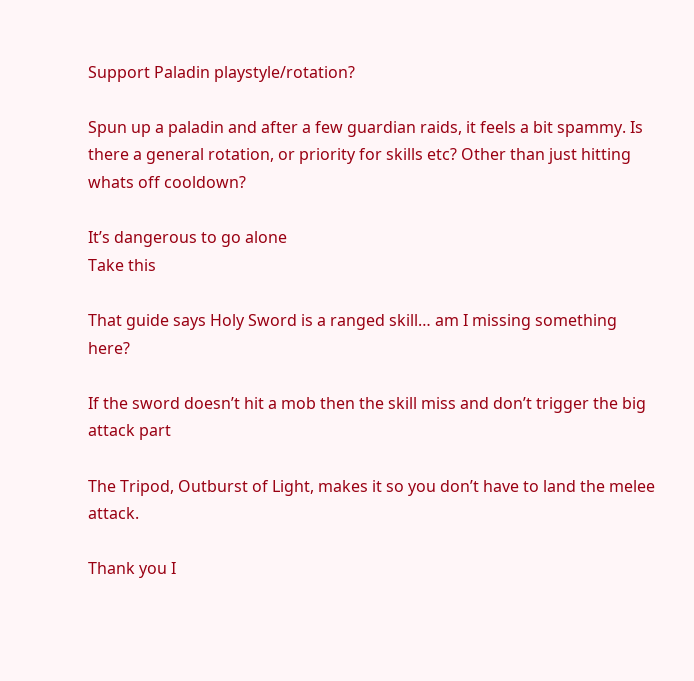Support Paladin playstyle/rotation?

Spun up a paladin and after a few guardian raids, it feels a bit spammy. Is there a general rotation, or priority for skills etc? Other than just hitting whats off cooldown?

It’s dangerous to go alone
Take this

That guide says Holy Sword is a ranged skill… am I missing something here?

If the sword doesn’t hit a mob then the skill miss and don’t trigger the big attack part

The Tripod, Outburst of Light, makes it so you don’t have to land the melee attack.

Thank you I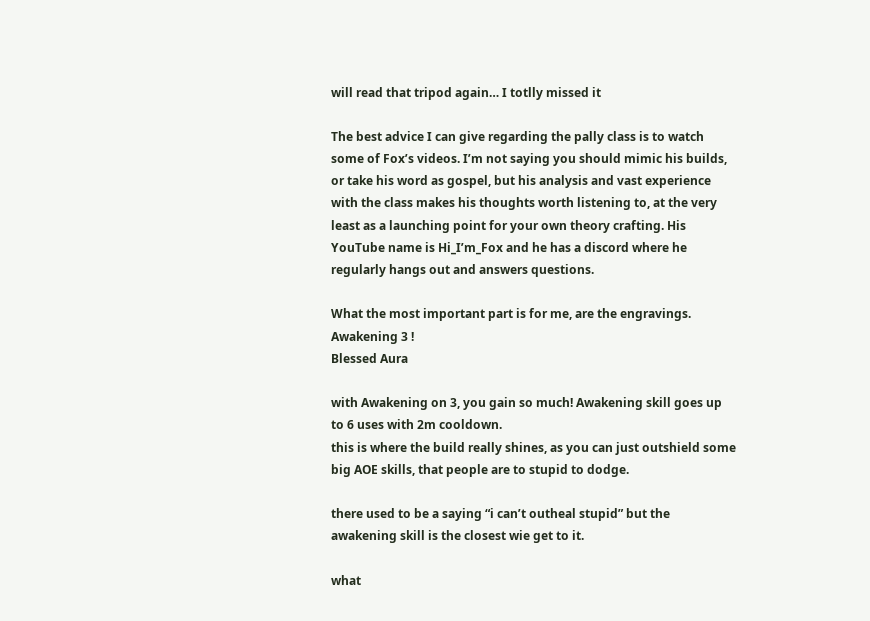will read that tripod again… I totlly missed it

The best advice I can give regarding the pally class is to watch some of Fox’s videos. I’m not saying you should mimic his builds, or take his word as gospel, but his analysis and vast experience with the class makes his thoughts worth listening to, at the very least as a launching point for your own theory crafting. His YouTube name is Hi_I’m_Fox and he has a discord where he regularly hangs out and answers questions.

What the most important part is for me, are the engravings.
Awakening 3 !
Blessed Aura

with Awakening on 3, you gain so much! Awakening skill goes up to 6 uses with 2m cooldown.
this is where the build really shines, as you can just outshield some big AOE skills, that people are to stupid to dodge.

there used to be a saying “i can’t outheal stupid” but the awakening skill is the closest wie get to it.

what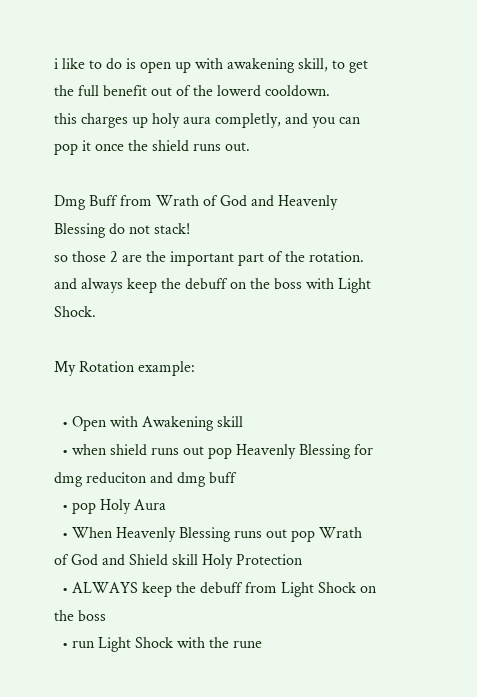i like to do is open up with awakening skill, to get the full benefit out of the lowerd cooldown.
this charges up holy aura completly, and you can pop it once the shield runs out.

Dmg Buff from Wrath of God and Heavenly Blessing do not stack!
so those 2 are the important part of the rotation.
and always keep the debuff on the boss with Light Shock.

My Rotation example:

  • Open with Awakening skill
  • when shield runs out pop Heavenly Blessing for dmg reduciton and dmg buff
  • pop Holy Aura
  • When Heavenly Blessing runs out pop Wrath of God and Shield skill Holy Protection
  • ALWAYS keep the debuff from Light Shock on the boss
  • run Light Shock with the rune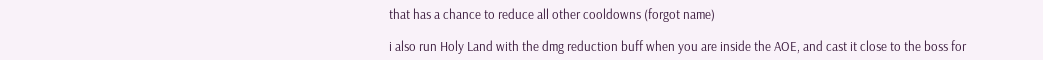that has a chance to reduce all other cooldowns (forgot name)

i also run Holy Land with the dmg reduction buff when you are inside the AOE, and cast it close to the boss for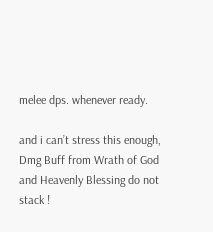melee dps. whenever ready.

and i can’t stress this enough, Dmg Buff from Wrath of God and Heavenly Blessing do not stack !